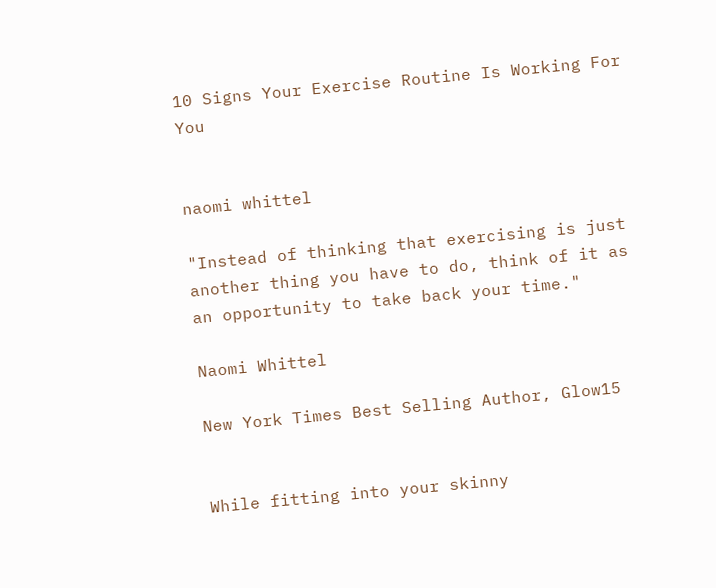10 Signs Your Exercise Routine Is Working For You


naomi whittel

"Instead of thinking that exercising is just another thing you have to do, think of it as an opportunity to take back your time."

Naomi Whittel

New York Times Best Selling Author, Glow15


While fitting into your skinny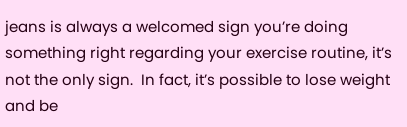jeans is always a welcomed sign you’re doing something right regarding your exercise routine, it’s not the only sign.  In fact, it’s possible to lose weight and be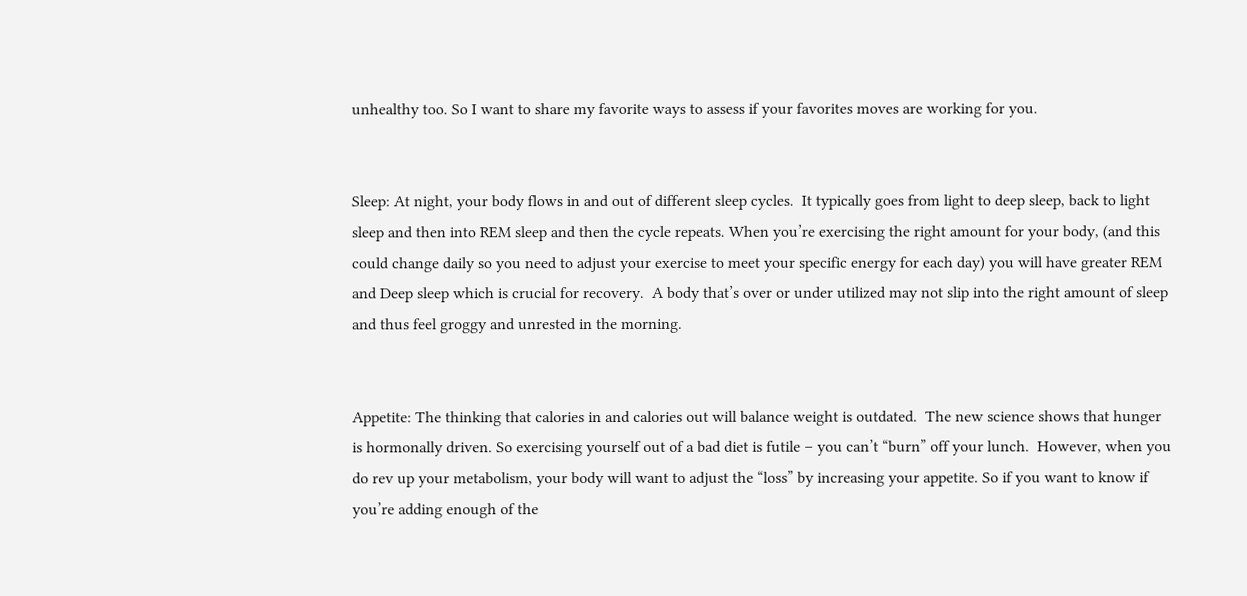unhealthy too. So I want to share my favorite ways to assess if your favorites moves are working for you.


Sleep: At night, your body flows in and out of different sleep cycles.  It typically goes from light to deep sleep, back to light sleep and then into REM sleep and then the cycle repeats. When you’re exercising the right amount for your body, (and this could change daily so you need to adjust your exercise to meet your specific energy for each day) you will have greater REM and Deep sleep which is crucial for recovery.  A body that’s over or under utilized may not slip into the right amount of sleep and thus feel groggy and unrested in the morning.


Appetite: The thinking that calories in and calories out will balance weight is outdated.  The new science shows that hunger is hormonally driven. So exercising yourself out of a bad diet is futile – you can’t “burn” off your lunch.  However, when you do rev up your metabolism, your body will want to adjust the “loss” by increasing your appetite. So if you want to know if you’re adding enough of the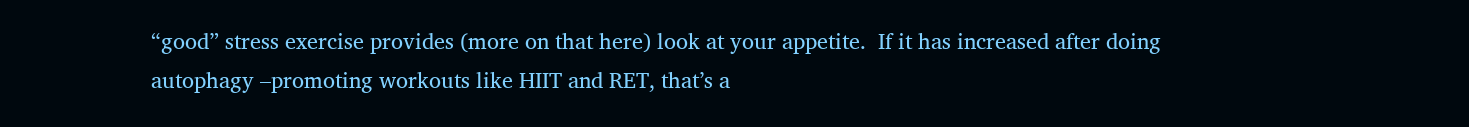“good” stress exercise provides (more on that here) look at your appetite.  If it has increased after doing autophagy –promoting workouts like HIIT and RET, that’s a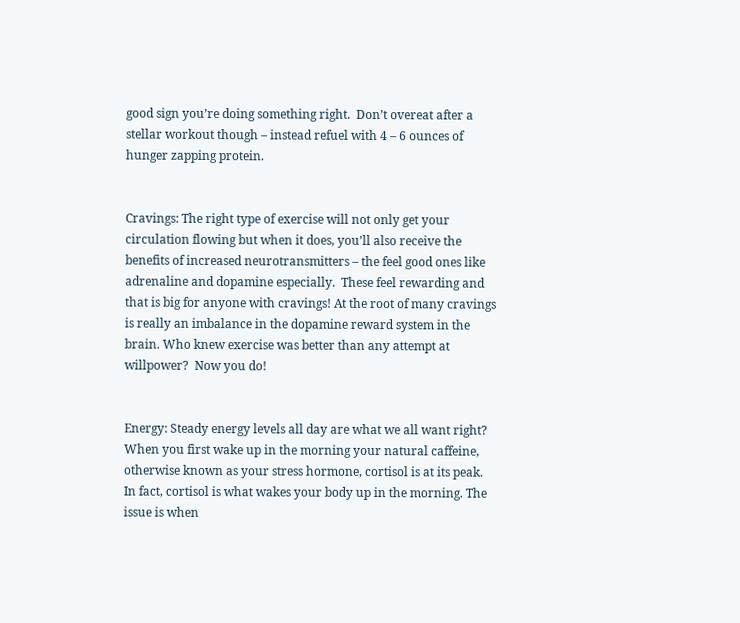good sign you’re doing something right.  Don’t overeat after a stellar workout though – instead refuel with 4 – 6 ounces of hunger zapping protein.


Cravings: The right type of exercise will not only get your circulation flowing but when it does, you’ll also receive the benefits of increased neurotransmitters – the feel good ones like adrenaline and dopamine especially.  These feel rewarding and that is big for anyone with cravings! At the root of many cravings is really an imbalance in the dopamine reward system in the brain. Who knew exercise was better than any attempt at willpower?  Now you do!


Energy: Steady energy levels all day are what we all want right?  When you first wake up in the morning your natural caffeine, otherwise known as your stress hormone, cortisol is at its peak.  In fact, cortisol is what wakes your body up in the morning. The issue is when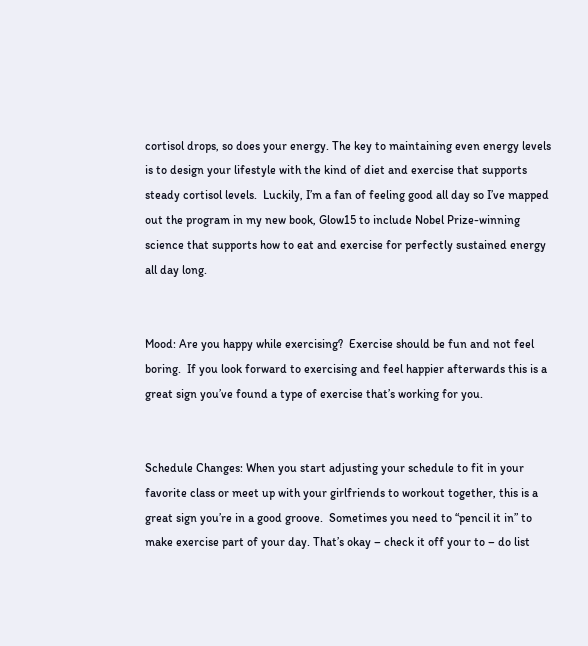cortisol drops, so does your energy. The key to maintaining even energy levels is to design your lifestyle with the kind of diet and exercise that supports steady cortisol levels.  Luckily, I’m a fan of feeling good all day so I’ve mapped out the program in my new book, Glow15 to include Nobel Prize-winning science that supports how to eat and exercise for perfectly sustained energy all day long.


Mood: Are you happy while exercising?  Exercise should be fun and not feel boring.  If you look forward to exercising and feel happier afterwards this is a great sign you’ve found a type of exercise that’s working for you.


Schedule Changes: When you start adjusting your schedule to fit in your favorite class or meet up with your girlfriends to workout together, this is a great sign you’re in a good groove.  Sometimes you need to “pencil it in” to make exercise part of your day. That’s okay – check it off your to – do list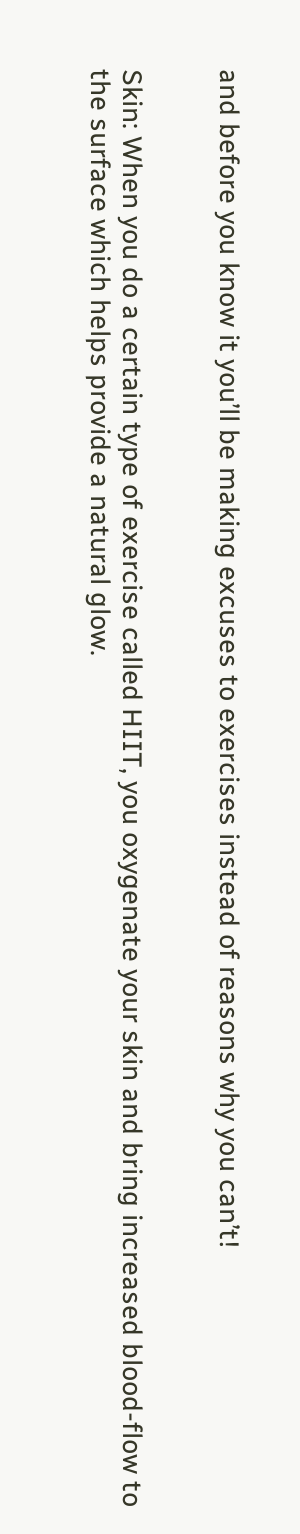and before you know it you’ll be making excuses to exercises instead of reasons why you can’t!


Skin: When you do a certain type of exercise called HIIT, you oxygenate your skin and bring increased blood-flow to the surface which helps provide a natural glow.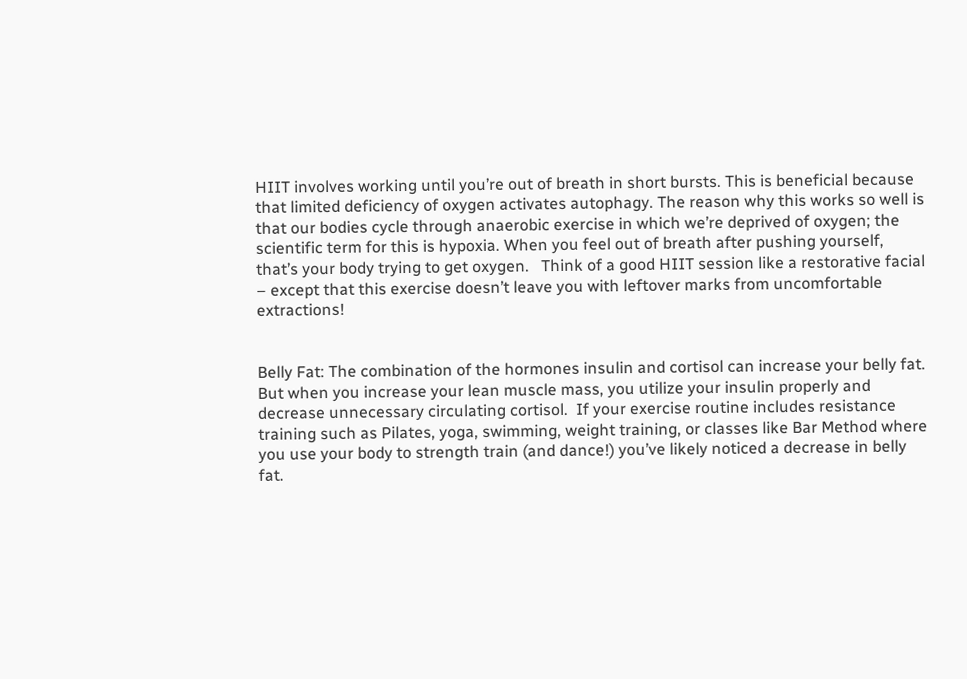HIIT involves working until you’re out of breath in short bursts. This is beneficial because that limited deficiency of oxygen activates autophagy. The reason why this works so well is that our bodies cycle through anaerobic exercise in which we’re deprived of oxygen; the scientific term for this is hypoxia. When you feel out of breath after pushing yourself, that’s your body trying to get oxygen.   Think of a good HIIT session like a restorative facial – except that this exercise doesn’t leave you with leftover marks from uncomfortable extractions!


Belly Fat: The combination of the hormones insulin and cortisol can increase your belly fat.  But when you increase your lean muscle mass, you utilize your insulin properly and decrease unnecessary circulating cortisol.  If your exercise routine includes resistance training such as Pilates, yoga, swimming, weight training, or classes like Bar Method where you use your body to strength train (and dance!) you’ve likely noticed a decrease in belly fat.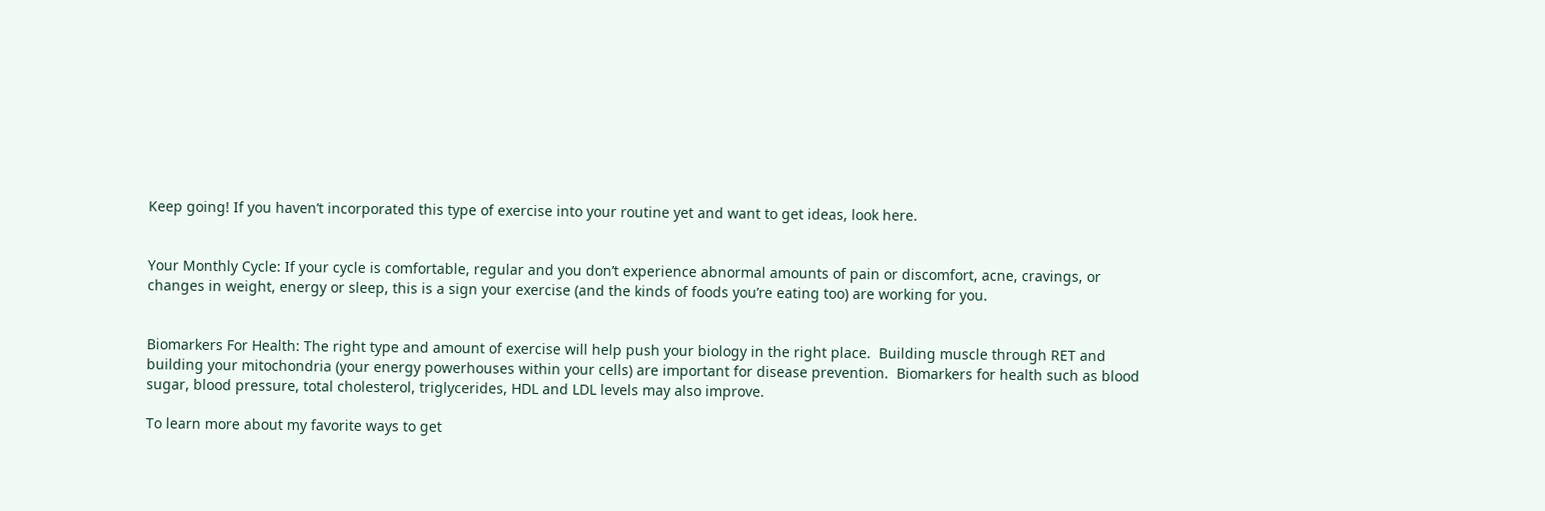Keep going! If you haven’t incorporated this type of exercise into your routine yet and want to get ideas, look here.


Your Monthly Cycle: If your cycle is comfortable, regular and you don’t experience abnormal amounts of pain or discomfort, acne, cravings, or changes in weight, energy or sleep, this is a sign your exercise (and the kinds of foods you’re eating too) are working for you.


Biomarkers For Health: The right type and amount of exercise will help push your biology in the right place.  Building muscle through RET and building your mitochondria (your energy powerhouses within your cells) are important for disease prevention.  Biomarkers for health such as blood sugar, blood pressure, total cholesterol, triglycerides, HDL and LDL levels may also improve.

To learn more about my favorite ways to get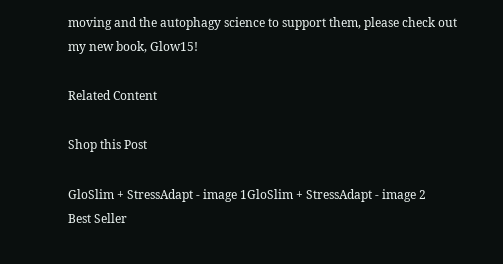moving and the autophagy science to support them, please check out my new book, Glow15!

Related Content

Shop this Post

GloSlim + StressAdapt - image 1GloSlim + StressAdapt - image 2
Best Seller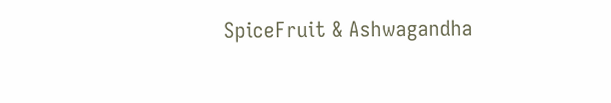SpiceFruit & Ashwagandha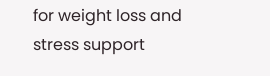for weight loss and stress support